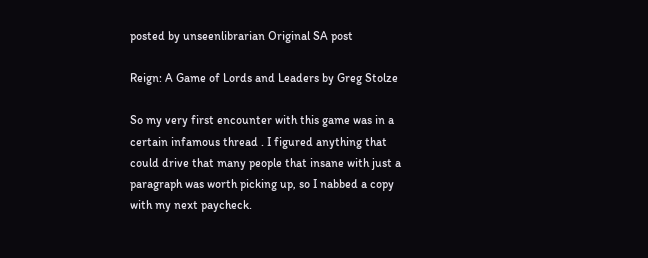posted by unseenlibrarian Original SA post

Reign: A Game of Lords and Leaders by Greg Stolze

So my very first encounter with this game was in a certain infamous thread . I figured anything that could drive that many people that insane with just a paragraph was worth picking up, so I nabbed a copy with my next paycheck.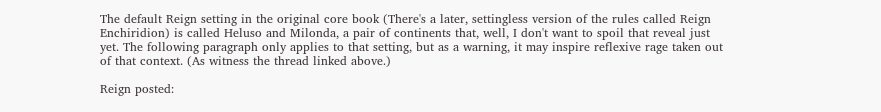The default Reign setting in the original core book (There's a later, settingless version of the rules called Reign Enchiridion) is called Heluso and Milonda, a pair of continents that, well, I don't want to spoil that reveal just yet. The following paragraph only applies to that setting, but as a warning, it may inspire reflexive rage taken out of that context. (As witness the thread linked above.)

Reign posted: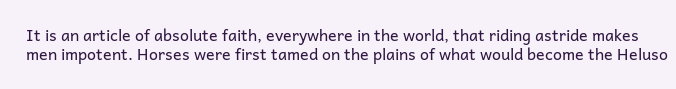It is an article of absolute faith, everywhere in the world, that riding astride makes men impotent. Horses were first tamed on the plains of what would become the Heluso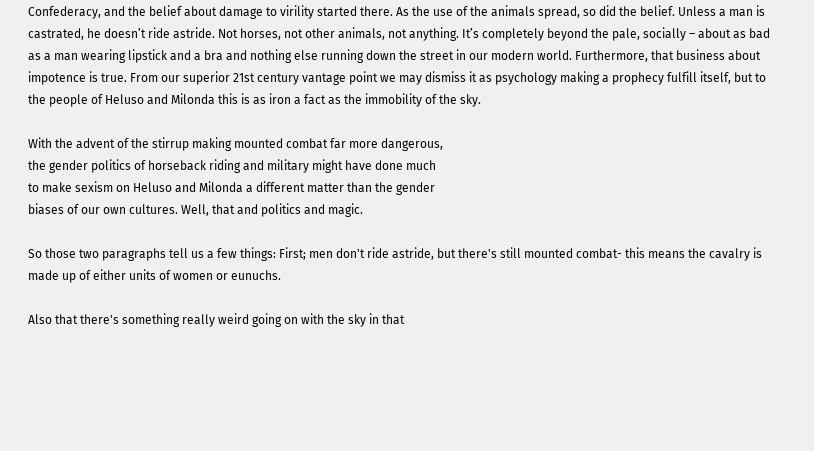Confederacy, and the belief about damage to virility started there. As the use of the animals spread, so did the belief. Unless a man is castrated, he doesn’t ride astride. Not horses, not other animals, not anything. It’s completely beyond the pale, socially – about as bad as a man wearing lipstick and a bra and nothing else running down the street in our modern world. Furthermore, that business about impotence is true. From our superior 21st century vantage point we may dismiss it as psychology making a prophecy fulfill itself, but to the people of Heluso and Milonda this is as iron a fact as the immobility of the sky.

With the advent of the stirrup making mounted combat far more dangerous,
the gender politics of horseback riding and military might have done much
to make sexism on Heluso and Milonda a different matter than the gender
biases of our own cultures. Well, that and politics and magic.

So those two paragraphs tell us a few things: First; men don't ride astride, but there's still mounted combat- this means the cavalry is made up of either units of women or eunuchs.

Also that there's something really weird going on with the sky in that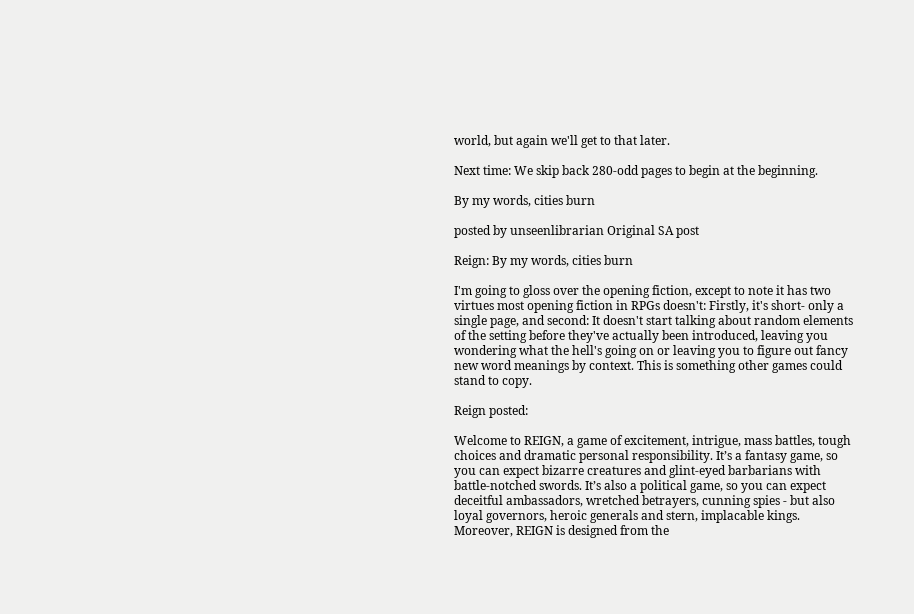world, but again we'll get to that later.

Next time: We skip back 280-odd pages to begin at the beginning.

By my words, cities burn

posted by unseenlibrarian Original SA post

Reign: By my words, cities burn

I'm going to gloss over the opening fiction, except to note it has two virtues most opening fiction in RPGs doesn't: Firstly, it's short- only a single page, and second: It doesn't start talking about random elements of the setting before they've actually been introduced, leaving you wondering what the hell's going on or leaving you to figure out fancy new word meanings by context. This is something other games could stand to copy.

Reign posted:

Welcome to REIGN, a game of excitement, intrigue, mass battles, tough choices and dramatic personal responsibility. It’s a fantasy game, so you can expect bizarre creatures and glint-eyed barbarians with battle-notched swords. It’s also a political game, so you can expect deceitful ambassadors, wretched betrayers, cunning spies - but also loyal governors, heroic generals and stern, implacable kings. Moreover, REIGN is designed from the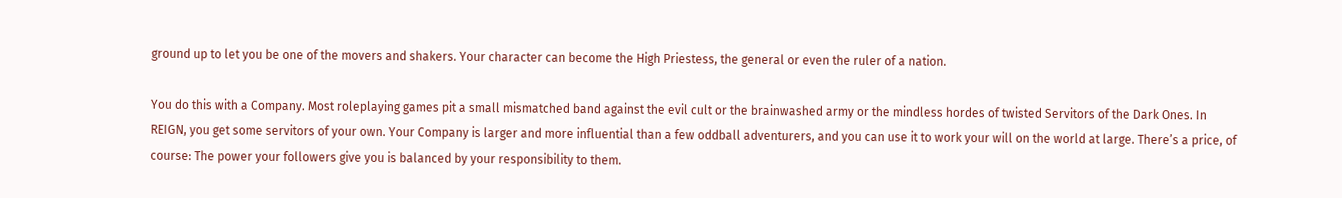ground up to let you be one of the movers and shakers. Your character can become the High Priestess, the general or even the ruler of a nation.

You do this with a Company. Most roleplaying games pit a small mismatched band against the evil cult or the brainwashed army or the mindless hordes of twisted Servitors of the Dark Ones. In REIGN, you get some servitors of your own. Your Company is larger and more influential than a few oddball adventurers, and you can use it to work your will on the world at large. There’s a price, of course: The power your followers give you is balanced by your responsibility to them.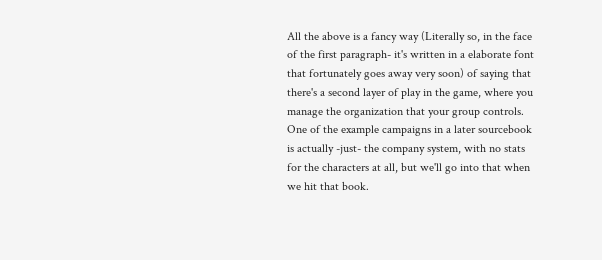All the above is a fancy way (Literally so, in the face of the first paragraph- it's written in a elaborate font that fortunately goes away very soon) of saying that there's a second layer of play in the game, where you manage the organization that your group controls. One of the example campaigns in a later sourcebook is actually -just- the company system, with no stats for the characters at all, but we'll go into that when we hit that book.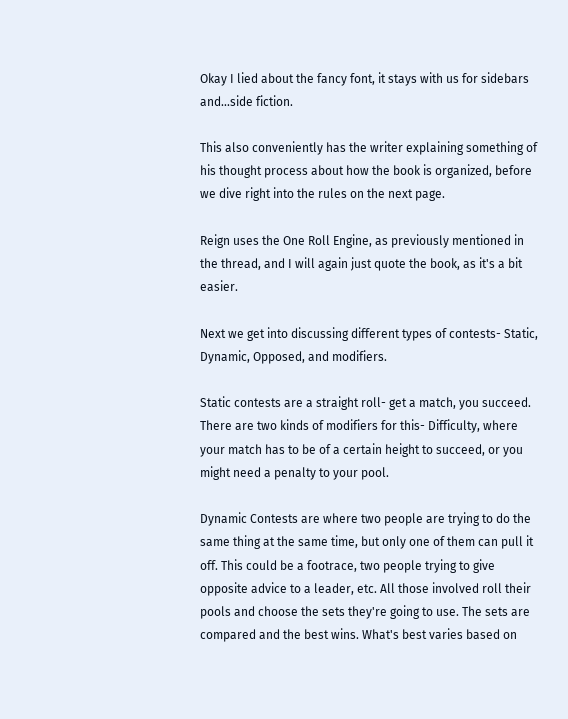Okay I lied about the fancy font, it stays with us for sidebars and...side fiction.

This also conveniently has the writer explaining something of his thought process about how the book is organized, before we dive right into the rules on the next page.

Reign uses the One Roll Engine, as previously mentioned in the thread, and I will again just quote the book, as it's a bit easier.

Next we get into discussing different types of contests- Static, Dynamic, Opposed, and modifiers.

Static contests are a straight roll- get a match, you succeed. There are two kinds of modifiers for this- Difficulty, where your match has to be of a certain height to succeed, or you might need a penalty to your pool.

Dynamic Contests are where two people are trying to do the same thing at the same time, but only one of them can pull it off. This could be a footrace, two people trying to give opposite advice to a leader, etc. All those involved roll their pools and choose the sets they're going to use. The sets are compared and the best wins. What's best varies based on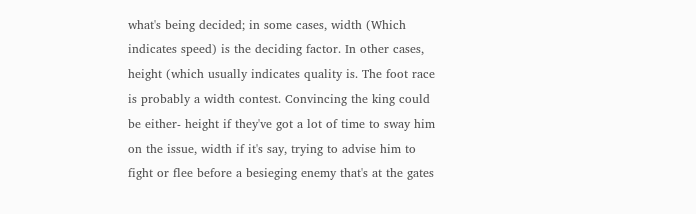what's being decided; in some cases, width (Which indicates speed) is the deciding factor. In other cases, height (which usually indicates quality is. The foot race is probably a width contest. Convincing the king could be either- height if they've got a lot of time to sway him on the issue, width if it's say, trying to advise him to fight or flee before a besieging enemy that's at the gates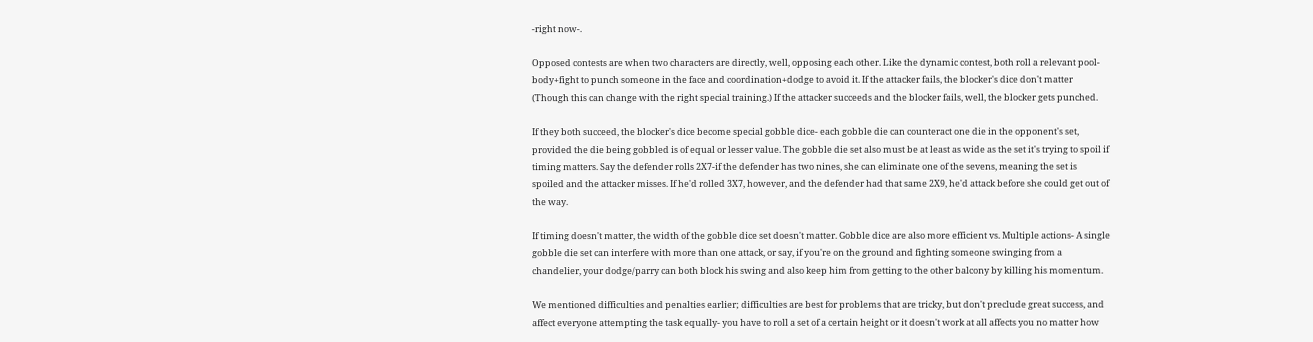-right now-.

Opposed contests are when two characters are directly, well, opposing each other. Like the dynamic contest, both roll a relevant pool- body+fight to punch someone in the face and coordination+dodge to avoid it. If the attacker fails, the blocker's dice don't matter (Though this can change with the right special training.) If the attacker succeeds and the blocker fails, well, the blocker gets punched.

If they both succeed, the blocker's dice become special gobble dice- each gobble die can counteract one die in the opponent's set, provided the die being gobbled is of equal or lesser value. The gobble die set also must be at least as wide as the set it's trying to spoil if timing matters. Say the defender rolls 2X7-if the defender has two nines, she can eliminate one of the sevens, meaning the set is spoiled and the attacker misses. If he'd rolled 3X7, however, and the defender had that same 2X9, he'd attack before she could get out of the way.

If timing doesn't matter, the width of the gobble dice set doesn't matter. Gobble dice are also more efficient vs. Multiple actions- A single gobble die set can interfere with more than one attack, or say, if you're on the ground and fighting someone swinging from a chandelier, your dodge/parry can both block his swing and also keep him from getting to the other balcony by killing his momentum.

We mentioned difficulties and penalties earlier; difficulties are best for problems that are tricky, but don't preclude great success, and affect everyone attempting the task equally- you have to roll a set of a certain height or it doesn't work at all affects you no matter how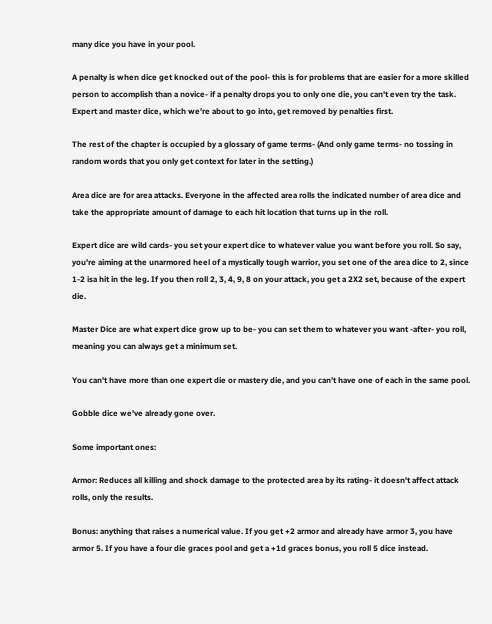many dice you have in your pool.

A penalty is when dice get knocked out of the pool- this is for problems that are easier for a more skilled person to accomplish than a novice- if a penalty drops you to only one die, you can't even try the task. Expert and master dice, which we're about to go into, get removed by penalties first.

The rest of the chapter is occupied by a glossary of game terms- (And only game terms- no tossing in random words that you only get context for later in the setting.)

Area dice are for area attacks. Everyone in the affected area rolls the indicated number of area dice and take the appropriate amount of damage to each hit location that turns up in the roll.

Expert dice are wild cards- you set your expert dice to whatever value you want before you roll. So say, you're aiming at the unarmored heel of a mystically tough warrior, you set one of the area dice to 2, since 1-2 isa hit in the leg. If you then roll 2, 3, 4, 9, 8 on your attack, you get a 2X2 set, because of the expert die.

Master Dice are what expert dice grow up to be- you can set them to whatever you want -after- you roll, meaning you can always get a minimum set.

You can't have more than one expert die or mastery die, and you can't have one of each in the same pool.

Gobble dice we've already gone over.

Some important ones:

Armor: Reduces all killing and shock damage to the protected area by its rating- it doesn't affect attack rolls, only the results.

Bonus: anything that raises a numerical value. If you get +2 armor and already have armor 3, you have armor 5. If you have a four die graces pool and get a +1d graces bonus, you roll 5 dice instead.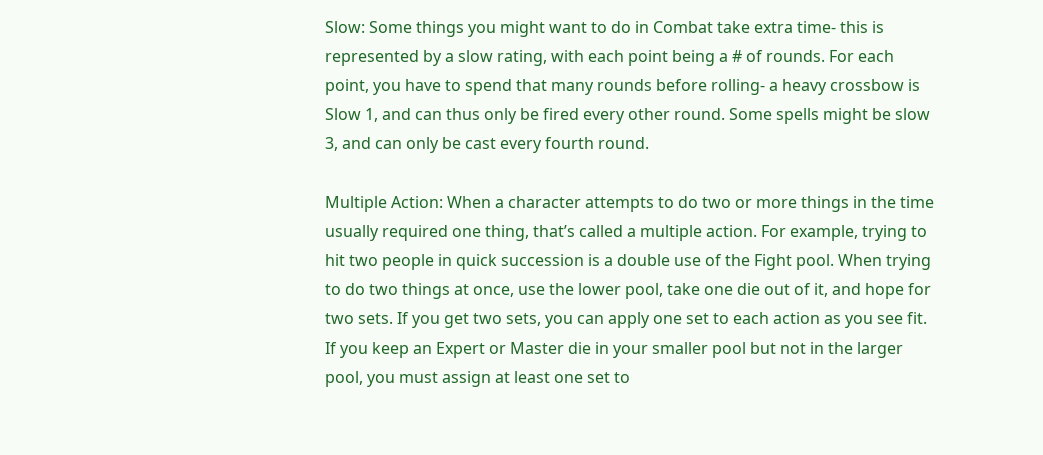Slow: Some things you might want to do in Combat take extra time- this is represented by a slow rating, with each point being a # of rounds. For each point, you have to spend that many rounds before rolling- a heavy crossbow is Slow 1, and can thus only be fired every other round. Some spells might be slow 3, and can only be cast every fourth round.

Multiple Action: When a character attempts to do two or more things in the time usually required one thing, that’s called a multiple action. For example, trying to hit two people in quick succession is a double use of the Fight pool. When trying to do two things at once, use the lower pool, take one die out of it, and hope for two sets. If you get two sets, you can apply one set to each action as you see fit. If you keep an Expert or Master die in your smaller pool but not in the larger pool, you must assign at least one set to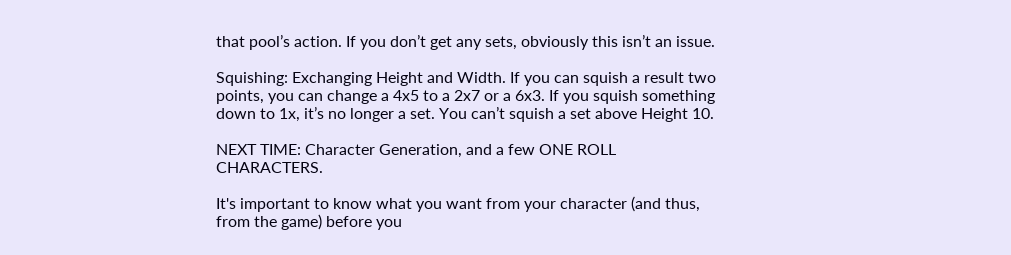that pool’s action. If you don’t get any sets, obviously this isn’t an issue.

Squishing: Exchanging Height and Width. If you can squish a result two points, you can change a 4x5 to a 2x7 or a 6x3. If you squish something down to 1x, it’s no longer a set. You can’t squish a set above Height 10.

NEXT TIME: Character Generation, and a few ONE ROLL CHARACTERS.

It's important to know what you want from your character (and thus, from the game) before you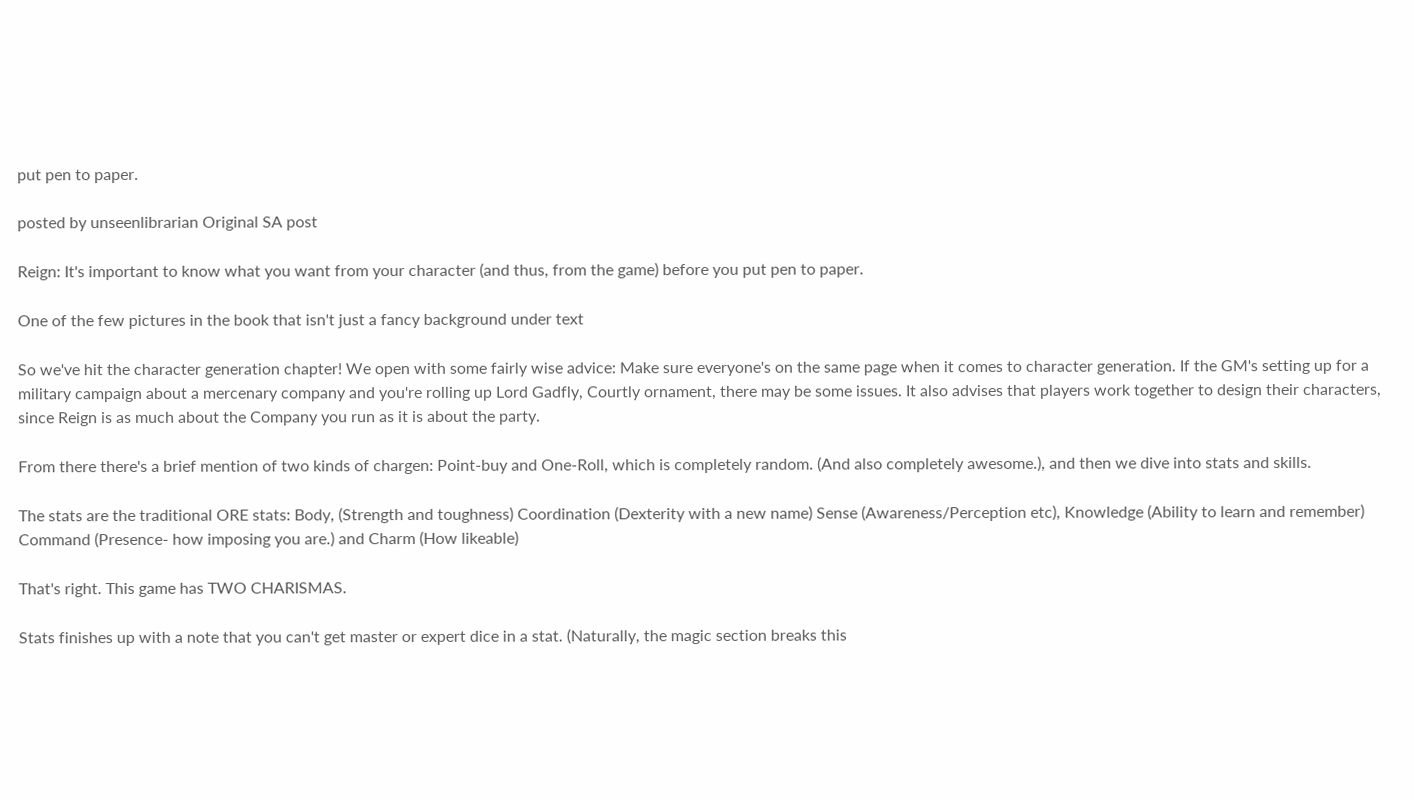put pen to paper.

posted by unseenlibrarian Original SA post

Reign: It's important to know what you want from your character (and thus, from the game) before you put pen to paper.

One of the few pictures in the book that isn't just a fancy background under text

So we've hit the character generation chapter! We open with some fairly wise advice: Make sure everyone's on the same page when it comes to character generation. If the GM's setting up for a military campaign about a mercenary company and you're rolling up Lord Gadfly, Courtly ornament, there may be some issues. It also advises that players work together to design their characters, since Reign is as much about the Company you run as it is about the party.

From there there's a brief mention of two kinds of chargen: Point-buy and One-Roll, which is completely random. (And also completely awesome.), and then we dive into stats and skills.

The stats are the traditional ORE stats: Body, (Strength and toughness) Coordination (Dexterity with a new name) Sense (Awareness/Perception etc), Knowledge (Ability to learn and remember) Command (Presence- how imposing you are.) and Charm (How likeable)

That's right. This game has TWO CHARISMAS.

Stats finishes up with a note that you can't get master or expert dice in a stat. (Naturally, the magic section breaks this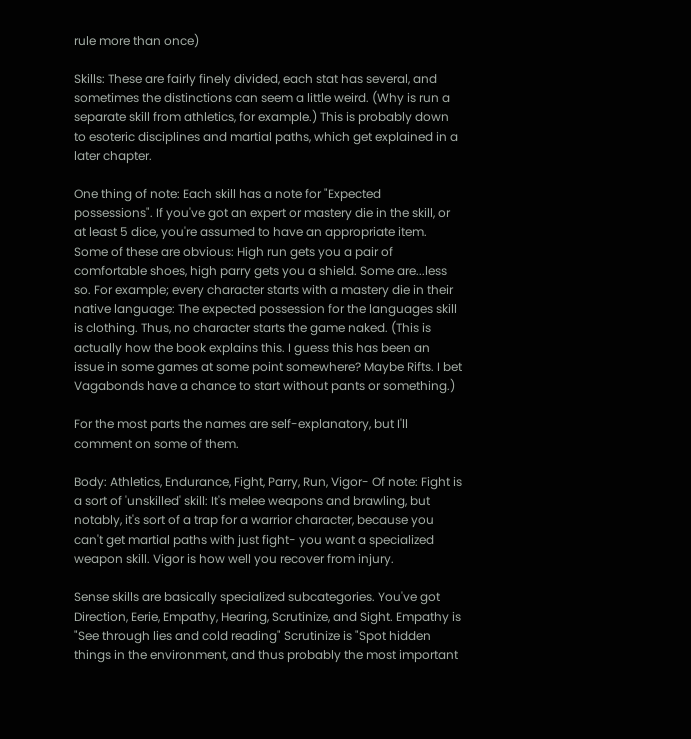rule more than once)

Skills: These are fairly finely divided, each stat has several, and sometimes the distinctions can seem a little weird. (Why is run a separate skill from athletics, for example.) This is probably down to esoteric disciplines and martial paths, which get explained in a later chapter.

One thing of note: Each skill has a note for "Expected possessions". If you've got an expert or mastery die in the skill, or at least 5 dice, you're assumed to have an appropriate item. Some of these are obvious: High run gets you a pair of comfortable shoes, high parry gets you a shield. Some are...less so. For example; every character starts with a mastery die in their native language: The expected possession for the languages skill is clothing. Thus, no character starts the game naked. (This is actually how the book explains this. I guess this has been an issue in some games at some point somewhere? Maybe Rifts. I bet Vagabonds have a chance to start without pants or something.)

For the most parts the names are self-explanatory, but I'll comment on some of them.

Body: Athletics, Endurance, Fight, Parry, Run, Vigor- Of note: Fight is a sort of 'unskilled' skill: It's melee weapons and brawling, but notably, it's sort of a trap for a warrior character, because you can't get martial paths with just fight- you want a specialized weapon skill. Vigor is how well you recover from injury.

Sense skills are basically specialized subcategories. You've got Direction, Eerie, Empathy, Hearing, Scrutinize, and Sight. Empathy is "See through lies and cold reading" Scrutinize is "Spot hidden things in the environment, and thus probably the most important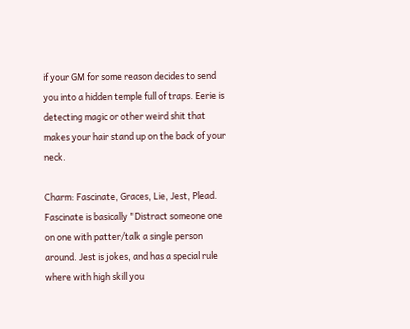if your GM for some reason decides to send you into a hidden temple full of traps. Eerie is detecting magic or other weird shit that makes your hair stand up on the back of your neck.

Charm: Fascinate, Graces, Lie, Jest, Plead. Fascinate is basically "Distract someone one on one with patter/talk a single person around. Jest is jokes, and has a special rule where with high skill you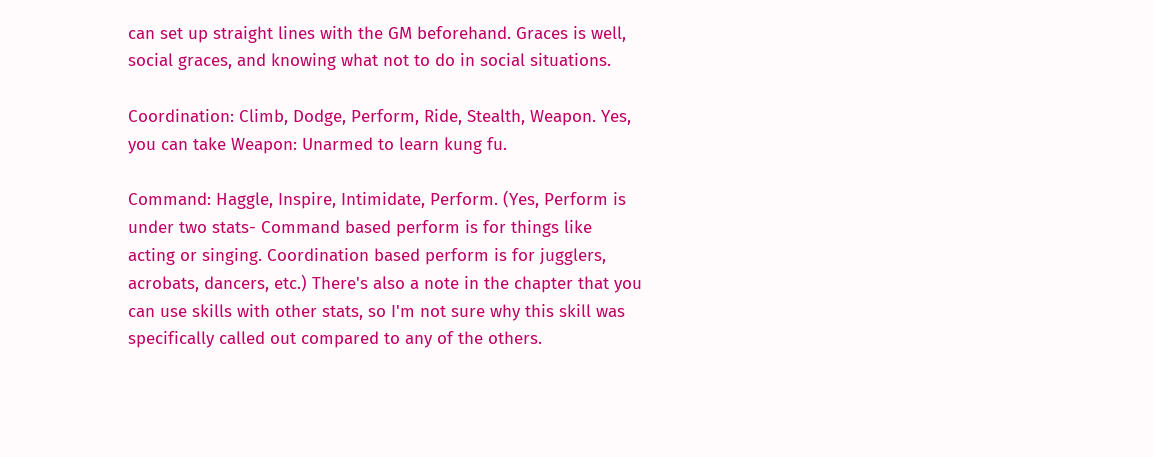can set up straight lines with the GM beforehand. Graces is well, social graces, and knowing what not to do in social situations.

Coordination: Climb, Dodge, Perform, Ride, Stealth, Weapon. Yes, you can take Weapon: Unarmed to learn kung fu.

Command: Haggle, Inspire, Intimidate, Perform. (Yes, Perform is under two stats- Command based perform is for things like acting or singing. Coordination based perform is for jugglers, acrobats, dancers, etc.) There's also a note in the chapter that you can use skills with other stats, so I'm not sure why this skill was specifically called out compared to any of the others.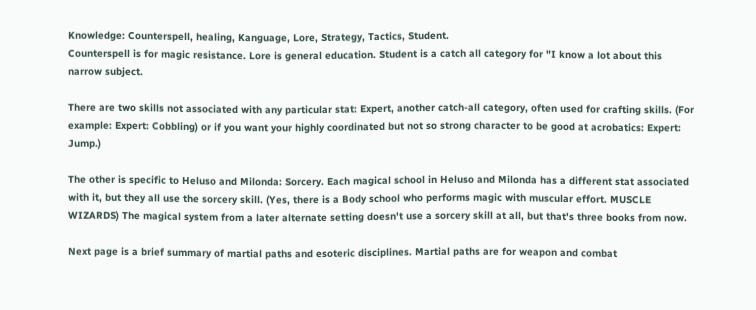Knowledge: Counterspell, healing, Kanguage, Lore, Strategy, Tactics, Student.
Counterspell is for magic resistance. Lore is general education. Student is a catch all category for "I know a lot about this narrow subject.

There are two skills not associated with any particular stat: Expert, another catch-all category, often used for crafting skills. (For example: Expert: Cobbling) or if you want your highly coordinated but not so strong character to be good at acrobatics: Expert: Jump.)

The other is specific to Heluso and Milonda: Sorcery. Each magical school in Heluso and Milonda has a different stat associated with it, but they all use the sorcery skill. (Yes, there is a Body school who performs magic with muscular effort. MUSCLE WIZARDS) The magical system from a later alternate setting doesn't use a sorcery skill at all, but that's three books from now.

Next page is a brief summary of martial paths and esoteric disciplines. Martial paths are for weapon and combat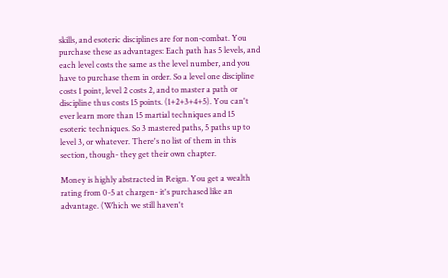skills, and esoteric disciplines are for non-combat. You purchase these as advantages: Each path has 5 levels, and each level costs the same as the level number, and you have to purchase them in order. So a level one discipline costs 1 point, level 2 costs 2, and to master a path or discipline thus costs 15 points. (1+2+3+4+5). You can't ever learn more than 15 martial techniques and 15 esoteric techniques. So 3 mastered paths, 5 paths up to level 3, or whatever. There's no list of them in this section, though- they get their own chapter.

Money is highly abstracted in Reign. You get a wealth rating from 0-5 at chargen- it's purchased like an advantage. (Which we still haven't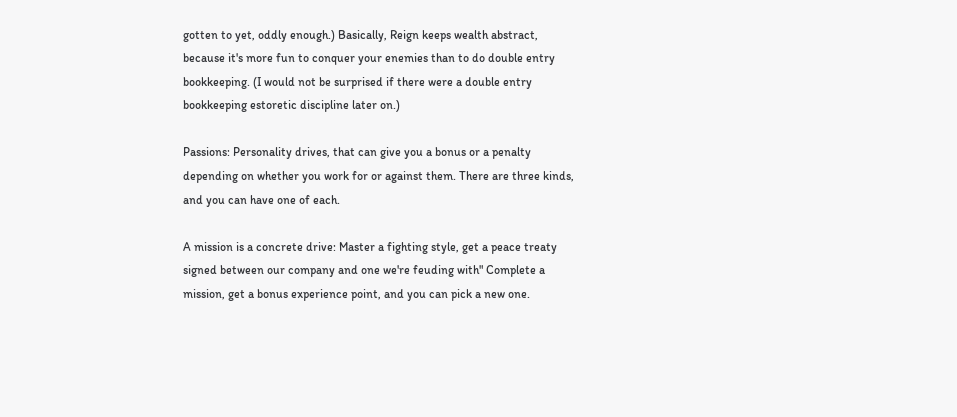gotten to yet, oddly enough.) Basically, Reign keeps wealth abstract, because it's more fun to conquer your enemies than to do double entry bookkeeping. (I would not be surprised if there were a double entry bookkeeping estoretic discipline later on.)

Passions: Personality drives, that can give you a bonus or a penalty depending on whether you work for or against them. There are three kinds, and you can have one of each.

A mission is a concrete drive: Master a fighting style, get a peace treaty signed between our company and one we're feuding with" Complete a mission, get a bonus experience point, and you can pick a new one.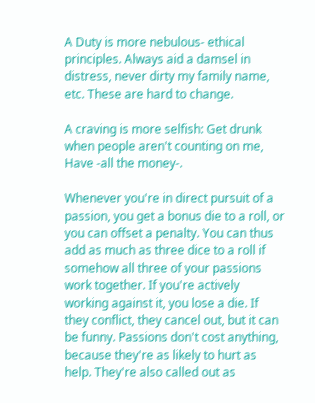A Duty is more nebulous- ethical principles. Always aid a damsel in distress, never dirty my family name, etc. These are hard to change.

A craving is more selfish: Get drunk when people aren't counting on me, Have -all the money-.

Whenever you're in direct pursuit of a passion, you get a bonus die to a roll, or you can offset a penalty. You can thus add as much as three dice to a roll if somehow all three of your passions work together. If you're actively working against it, you lose a die. If they conflict, they cancel out, but it can be funny. Passions don't cost anything, because they're as likely to hurt as help. They're also called out as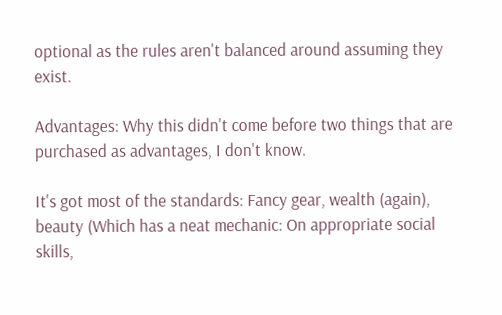optional as the rules aren't balanced around assuming they exist.

Advantages: Why this didn't come before two things that are purchased as advantages, I don't know.

It's got most of the standards: Fancy gear, wealth (again), beauty (Which has a neat mechanic: On appropriate social skills,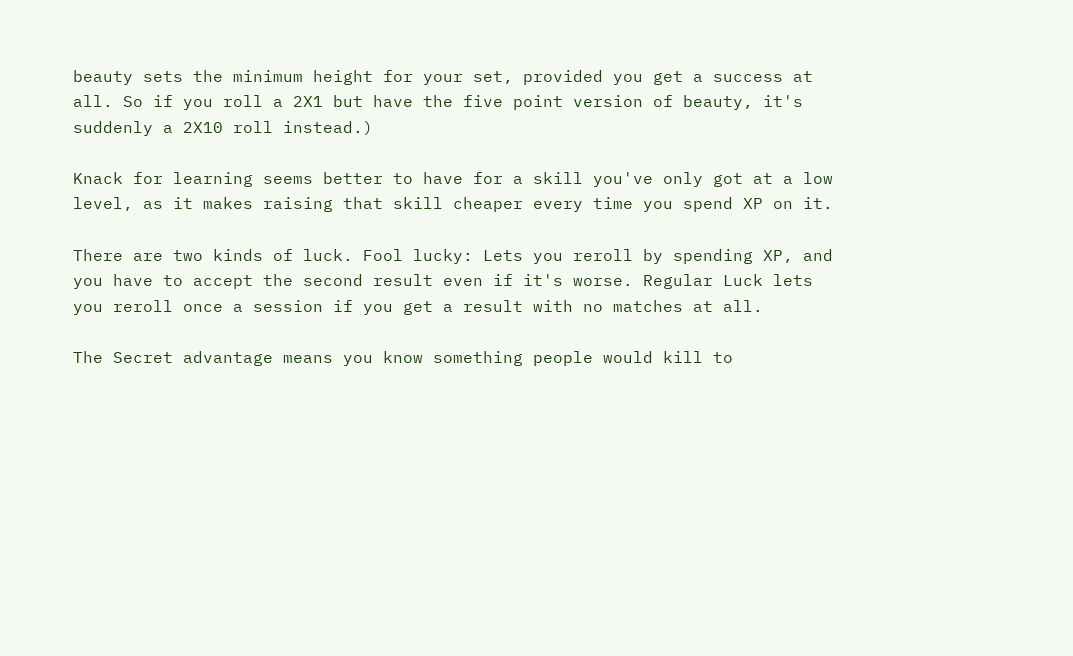beauty sets the minimum height for your set, provided you get a success at all. So if you roll a 2X1 but have the five point version of beauty, it's suddenly a 2X10 roll instead.)

Knack for learning seems better to have for a skill you've only got at a low level, as it makes raising that skill cheaper every time you spend XP on it.

There are two kinds of luck. Fool lucky: Lets you reroll by spending XP, and you have to accept the second result even if it's worse. Regular Luck lets you reroll once a session if you get a result with no matches at all.

The Secret advantage means you know something people would kill to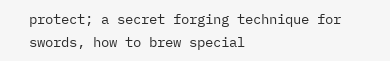protect; a secret forging technique for swords, how to brew special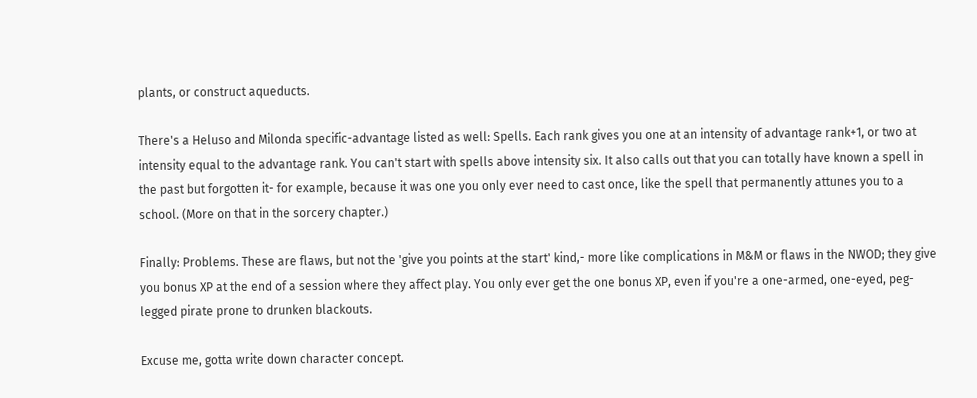plants, or construct aqueducts.

There's a Heluso and Milonda specific-advantage listed as well: Spells. Each rank gives you one at an intensity of advantage rank+1, or two at intensity equal to the advantage rank. You can't start with spells above intensity six. It also calls out that you can totally have known a spell in the past but forgotten it- for example, because it was one you only ever need to cast once, like the spell that permanently attunes you to a school. (More on that in the sorcery chapter.)

Finally: Problems. These are flaws, but not the 'give you points at the start' kind,- more like complications in M&M or flaws in the NWOD; they give you bonus XP at the end of a session where they affect play. You only ever get the one bonus XP, even if you're a one-armed, one-eyed, peg-legged pirate prone to drunken blackouts.

Excuse me, gotta write down character concept.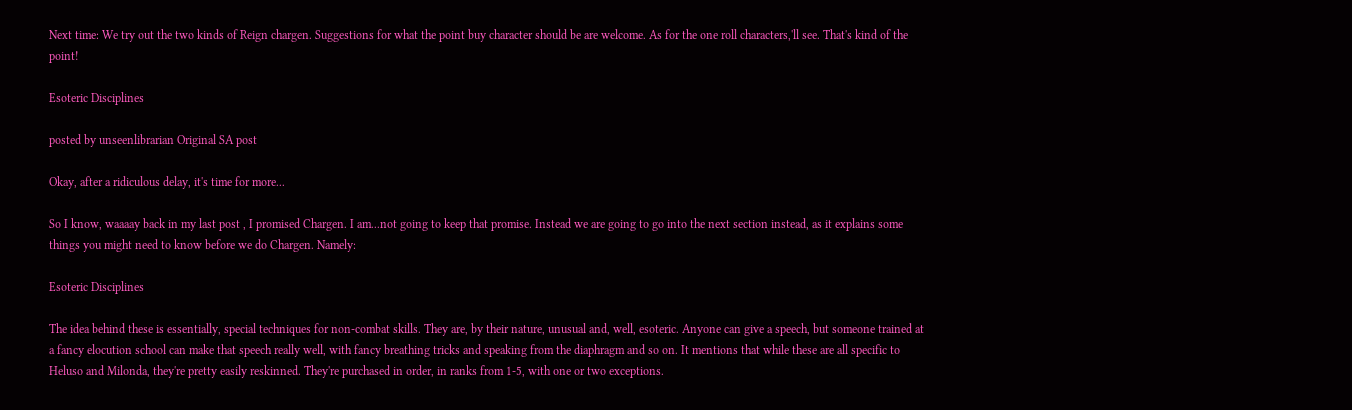Next time: We try out the two kinds of Reign chargen. Suggestions for what the point buy character should be are welcome. As for the one roll characters,'ll see. That's kind of the point!

Esoteric Disciplines

posted by unseenlibrarian Original SA post

Okay, after a ridiculous delay, it's time for more...

So I know, waaaay back in my last post , I promised Chargen. I am...not going to keep that promise. Instead we are going to go into the next section instead, as it explains some things you might need to know before we do Chargen. Namely:

Esoteric Disciplines

The idea behind these is essentially, special techniques for non-combat skills. They are, by their nature, unusual and, well, esoteric. Anyone can give a speech, but someone trained at a fancy elocution school can make that speech really well, with fancy breathing tricks and speaking from the diaphragm and so on. It mentions that while these are all specific to Heluso and Milonda, they're pretty easily reskinned. They're purchased in order, in ranks from 1-5, with one or two exceptions.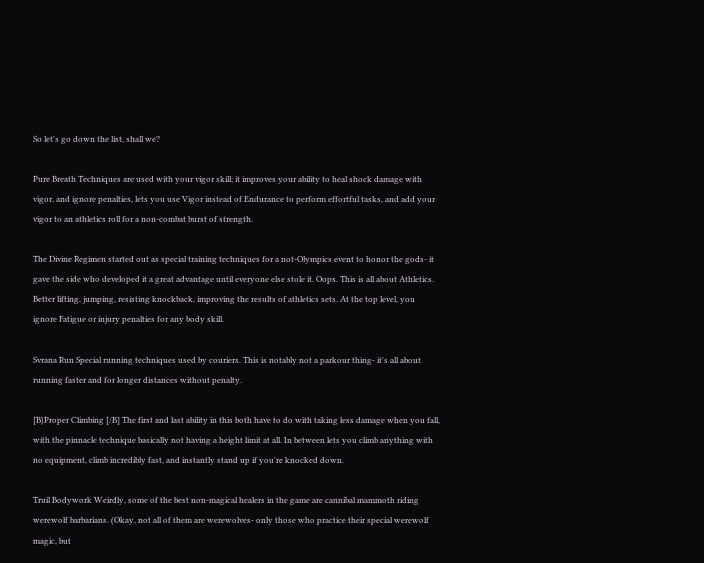So let's go down the list, shall we?

Pure Breath Techniques are used with your vigor skill; it improves your ability to heal shock damage with vigor, and ignore penalties, lets you use Vigor instead of Endurance to perform effortful tasks, and add your vigor to an athletics roll for a non-combat burst of strength.

The Divine Regimen started out as special training techniques for a not-Olympics event to honor the gods- it gave the side who developed it a great advantage until everyone else stole it. Oops. This is all about Athletics. Better lifting, jumping, resisting knockback, improving the results of athletics sets. At the top level, you ignore Fatigue or injury penalties for any body skill.

Svrana Run Special running techniques used by couriers. This is notably not a parkour thing- it's all about running faster and for longer distances without penalty.

[B}Proper Climbing [/B] The first and last ability in this both have to do with taking less damage when you fall, with the pinnacle technique basically not having a height limit at all. In between lets you climb anything with no equipment, climb incredibly fast, and instantly stand up if you're knocked down.

Truil Bodywork Weirdly, some of the best non-magical healers in the game are cannibal mammoth riding werewolf barbarians. (Okay, not all of them are werewolves- only those who practice their special werewolf magic, but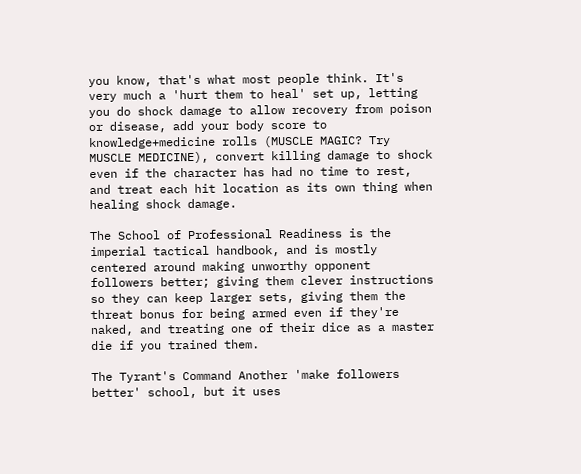you know, that's what most people think. It's very much a 'hurt them to heal' set up, letting you do shock damage to allow recovery from poison or disease, add your body score to knowledge+medicine rolls (MUSCLE MAGIC? Try MUSCLE MEDICINE), convert killing damage to shock even if the character has had no time to rest, and treat each hit location as its own thing when healing shock damage.

The School of Professional Readiness is the imperial tactical handbook, and is mostly centered around making unworthy opponent followers better; giving them clever instructions so they can keep larger sets, giving them the threat bonus for being armed even if they're naked, and treating one of their dice as a master die if you trained them.

The Tyrant's Command Another 'make followers better' school, but it uses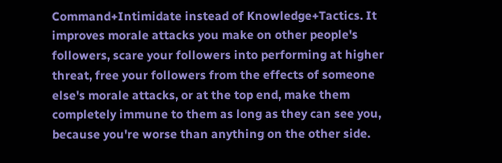Command+Intimidate instead of Knowledge+Tactics. It improves morale attacks you make on other people's followers, scare your followers into performing at higher threat, free your followers from the effects of someone else's morale attacks, or at the top end, make them completely immune to them as long as they can see you, because you're worse than anything on the other side.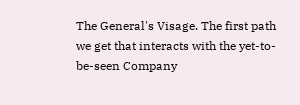The General's Visage. The first path we get that interacts with the yet-to-be-seen Company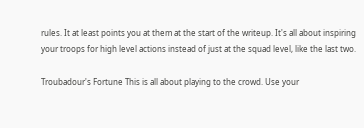rules. It at least points you at them at the start of the writeup. It's all about inspiring your troops for high level actions instead of just at the squad level, like the last two.

Troubadour's Fortune This is all about playing to the crowd. Use your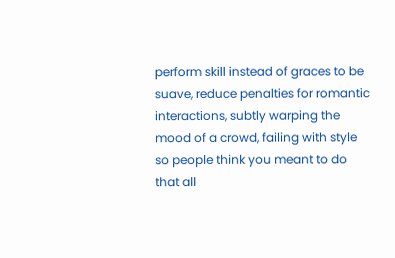perform skill instead of graces to be suave, reduce penalties for romantic interactions, subtly warping the mood of a crowd, failing with style so people think you meant to do that all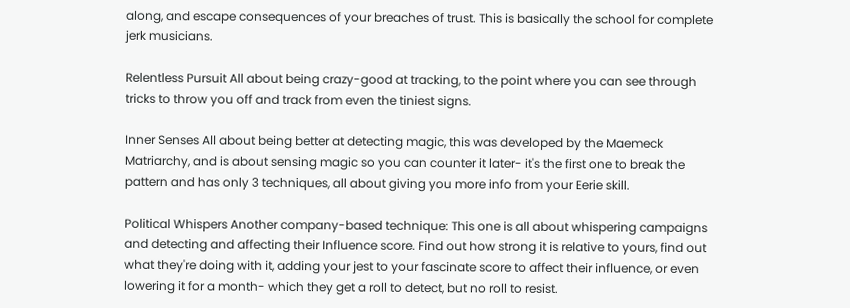along, and escape consequences of your breaches of trust. This is basically the school for complete jerk musicians.

Relentless Pursuit All about being crazy-good at tracking, to the point where you can see through tricks to throw you off and track from even the tiniest signs.

Inner Senses All about being better at detecting magic, this was developed by the Maemeck Matriarchy, and is about sensing magic so you can counter it later- it's the first one to break the pattern and has only 3 techniques, all about giving you more info from your Eerie skill.

Political Whispers Another company-based technique: This one is all about whispering campaigns and detecting and affecting their Influence score. Find out how strong it is relative to yours, find out what they're doing with it, adding your jest to your fascinate score to affect their influence, or even lowering it for a month- which they get a roll to detect, but no roll to resist.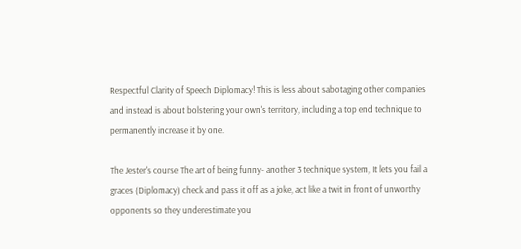Respectful Clarity of Speech Diplomacy! This is less about sabotaging other companies and instead is about bolstering your own's territory, including a top end technique to permanently increase it by one.

The Jester's course The art of being funny- another 3 technique system, It lets you fail a graces (Diplomacy) check and pass it off as a joke, act like a twit in front of unworthy opponents so they underestimate you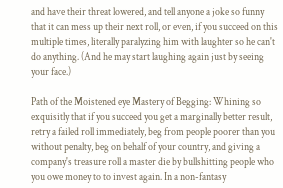and have their threat lowered, and tell anyone a joke so funny that it can mess up their next roll, or even, if you succeed on this multiple times, literally paralyzing him with laughter so he can't do anything. (And he may start laughing again just by seeing your face.)

Path of the Moistened eye Mastery of Begging: Whining so exquisitly that if you succeed you get a marginally better result, retry a failed roll immediately, beg from people poorer than you without penalty, beg on behalf of your country, and giving a company's treasure roll a master die by bullshitting people who you owe money to to invest again. In a non-fantasy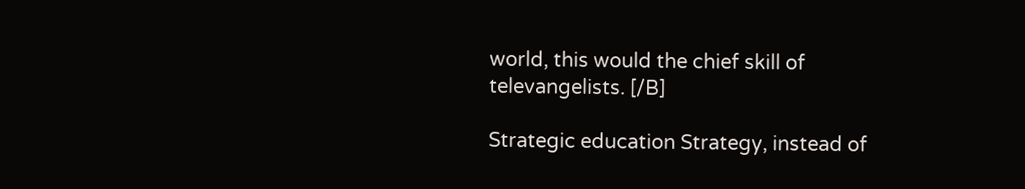world, this would the chief skill of televangelists. [/B]

Strategic education Strategy, instead of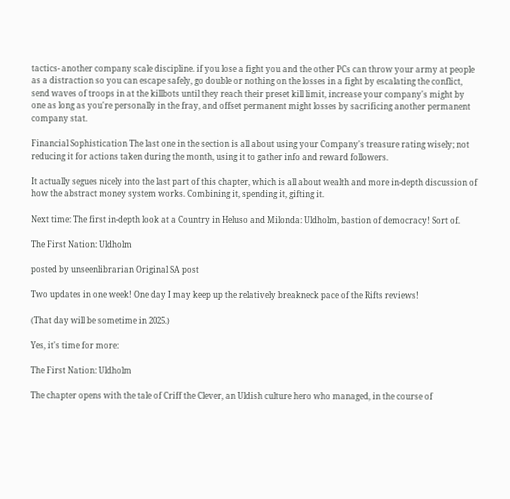tactics- another company scale discipline. if you lose a fight you and the other PCs can throw your army at people as a distraction so you can escape safely, go double or nothing on the losses in a fight by escalating the conflict, send waves of troops in at the killbots until they reach their preset kill limit, increase your company's might by one as long as you're personally in the fray, and offset permanent might losses by sacrificing another permanent company stat.

Financial Sophistication The last one in the section is all about using your Company's treasure rating wisely; not reducing it for actions taken during the month, using it to gather info and reward followers.

It actually segues nicely into the last part of this chapter, which is all about wealth and more in-depth discussion of how the abstract money system works. Combining it, spending it, gifting it.

Next time: The first in-depth look at a Country in Heluso and Milonda: Uldholm, bastion of democracy! Sort of.

The First Nation: Uldholm

posted by unseenlibrarian Original SA post

Two updates in one week! One day I may keep up the relatively breakneck pace of the Rifts reviews!

(That day will be sometime in 2025.)

Yes, it's time for more:

The First Nation: Uldholm

The chapter opens with the tale of Criff the Clever, an Uldish culture hero who managed, in the course of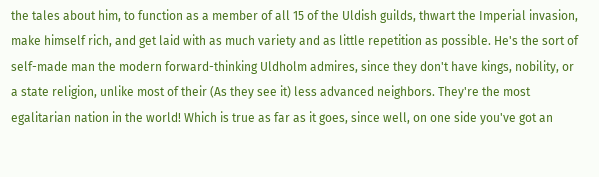the tales about him, to function as a member of all 15 of the Uldish guilds, thwart the Imperial invasion, make himself rich, and get laid with as much variety and as little repetition as possible. He's the sort of self-made man the modern forward-thinking Uldholm admires, since they don't have kings, nobility, or a state religion, unlike most of their (As they see it) less advanced neighbors. They're the most egalitarian nation in the world! Which is true as far as it goes, since well, on one side you've got an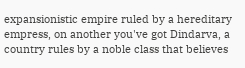expansionistic empire ruled by a hereditary empress, on another you've got Dindarva, a country rules by a noble class that believes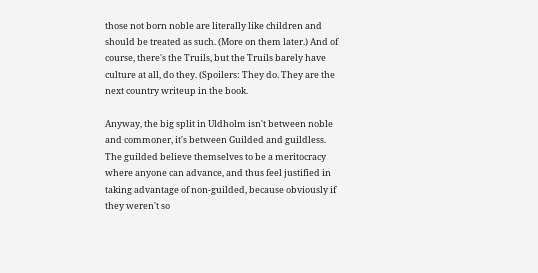those not born noble are literally like children and should be treated as such. (More on them later.) And of course, there's the Truils, but the Truils barely have culture at all, do they. (Spoilers: They do. They are the next country writeup in the book.

Anyway, the big split in Uldholm isn't between noble and commoner, it's between Guilded and guildless. The guilded believe themselves to be a meritocracy where anyone can advance, and thus feel justified in taking advantage of non-guilded, because obviously if they weren't so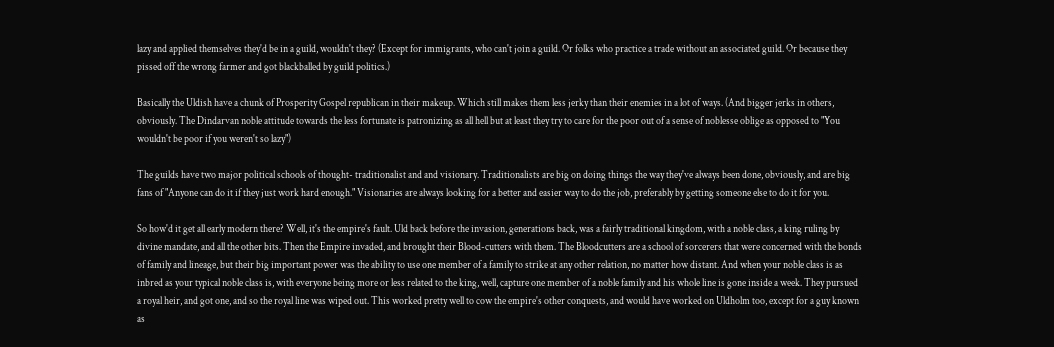lazy and applied themselves they'd be in a guild, wouldn't they? (Except for immigrants, who can't join a guild. Or folks who practice a trade without an associated guild. Or because they pissed off the wrong farmer and got blackballed by guild politics.)

Basically the Uldish have a chunk of Prosperity Gospel republican in their makeup. Which still makes them less jerky than their enemies in a lot of ways. (And bigger jerks in others, obviously. The Dindarvan noble attitude towards the less fortunate is patronizing as all hell but at least they try to care for the poor out of a sense of noblesse oblige as opposed to "You wouldn't be poor if you weren't so lazy")

The guilds have two major political schools of thought- traditionalist and and visionary. Traditionalists are big on doing things the way they've always been done, obviously, and are big fans of "Anyone can do it if they just work hard enough." Visionaries are always looking for a better and easier way to do the job, preferably by getting someone else to do it for you.

So how'd it get all early modern there? Well, it's the empire's fault. Uld back before the invasion, generations back, was a fairly traditional kingdom, with a noble class, a king ruling by divine mandate, and all the other bits. Then the Empire invaded, and brought their Blood-cutters with them. The Bloodcutters are a school of sorcerers that were concerned with the bonds of family and lineage, but their big important power was the ability to use one member of a family to strike at any other relation, no matter how distant. And when your noble class is as inbred as your typical noble class is, with everyone being more or less related to the king, well, capture one member of a noble family and his whole line is gone inside a week. They pursued a royal heir, and got one, and so the royal line was wiped out. This worked pretty well to cow the empire's other conquests, and would have worked on Uldholm too, except for a guy known as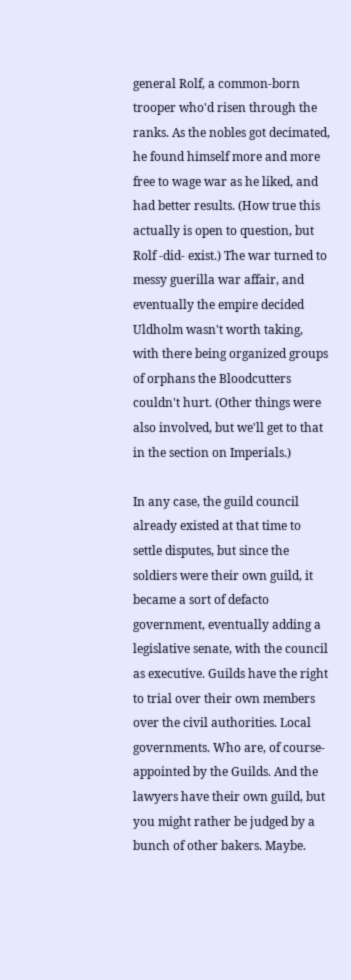general Rolf, a common-born trooper who'd risen through the ranks. As the nobles got decimated, he found himself more and more free to wage war as he liked, and had better results. (How true this actually is open to question, but Rolf -did- exist.) The war turned to messy guerilla war affair, and eventually the empire decided Uldholm wasn't worth taking, with there being organized groups of orphans the Bloodcutters couldn't hurt. (Other things were also involved, but we'll get to that in the section on Imperials.)

In any case, the guild council already existed at that time to settle disputes, but since the soldiers were their own guild, it became a sort of defacto government, eventually adding a legislative senate, with the council as executive. Guilds have the right to trial over their own members over the civil authorities. Local governments. Who are, of course- appointed by the Guilds. And the lawyers have their own guild, but you might rather be judged by a bunch of other bakers. Maybe.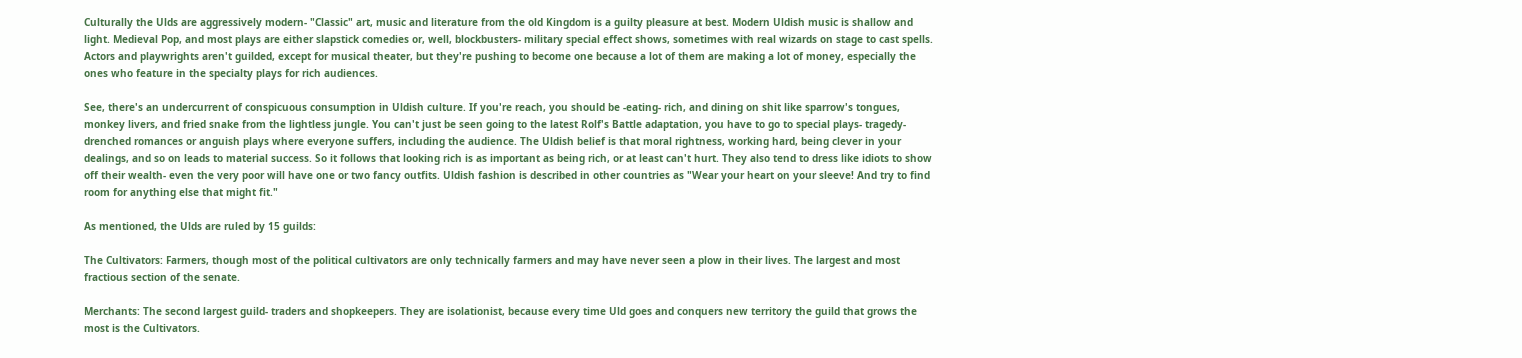Culturally the Ulds are aggressively modern- "Classic" art, music and literature from the old Kingdom is a guilty pleasure at best. Modern Uldish music is shallow and light. Medieval Pop, and most plays are either slapstick comedies or, well, blockbusters- military special effect shows, sometimes with real wizards on stage to cast spells. Actors and playwrights aren't guilded, except for musical theater, but they're pushing to become one because a lot of them are making a lot of money, especially the ones who feature in the specialty plays for rich audiences.

See, there's an undercurrent of conspicuous consumption in Uldish culture. If you're reach, you should be -eating- rich, and dining on shit like sparrow's tongues, monkey livers, and fried snake from the lightless jungle. You can't just be seen going to the latest Rolf's Battle adaptation, you have to go to special plays- tragedy-drenched romances or anguish plays where everyone suffers, including the audience. The Uldish belief is that moral rightness, working hard, being clever in your dealings, and so on leads to material success. So it follows that looking rich is as important as being rich, or at least can't hurt. They also tend to dress like idiots to show off their wealth- even the very poor will have one or two fancy outfits. Uldish fashion is described in other countries as "Wear your heart on your sleeve! And try to find room for anything else that might fit."

As mentioned, the Ulds are ruled by 15 guilds:

The Cultivators: Farmers, though most of the political cultivators are only technically farmers and may have never seen a plow in their lives. The largest and most fractious section of the senate.

Merchants: The second largest guild- traders and shopkeepers. They are isolationist, because every time Uld goes and conquers new territory the guild that grows the most is the Cultivators.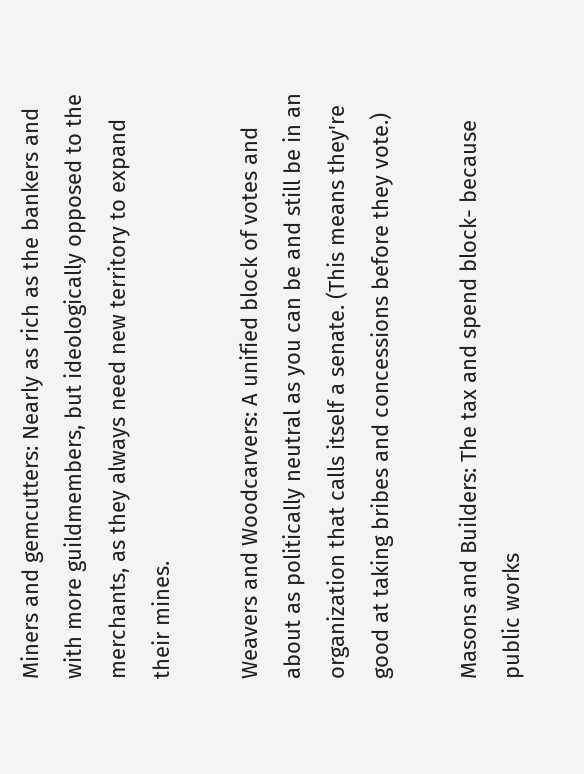Miners and gemcutters: Nearly as rich as the bankers and with more guildmembers, but ideologically opposed to the merchants, as they always need new territory to expand their mines.

Weavers and Woodcarvers: A unified block of votes and about as politically neutral as you can be and still be in an organization that calls itself a senate. (This means they're good at taking bribes and concessions before they vote.)

Masons and Builders: The tax and spend block- because public works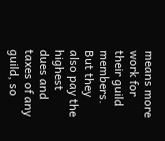means more work for their guild members. But they also pay the highest dues and taxes of any guild, so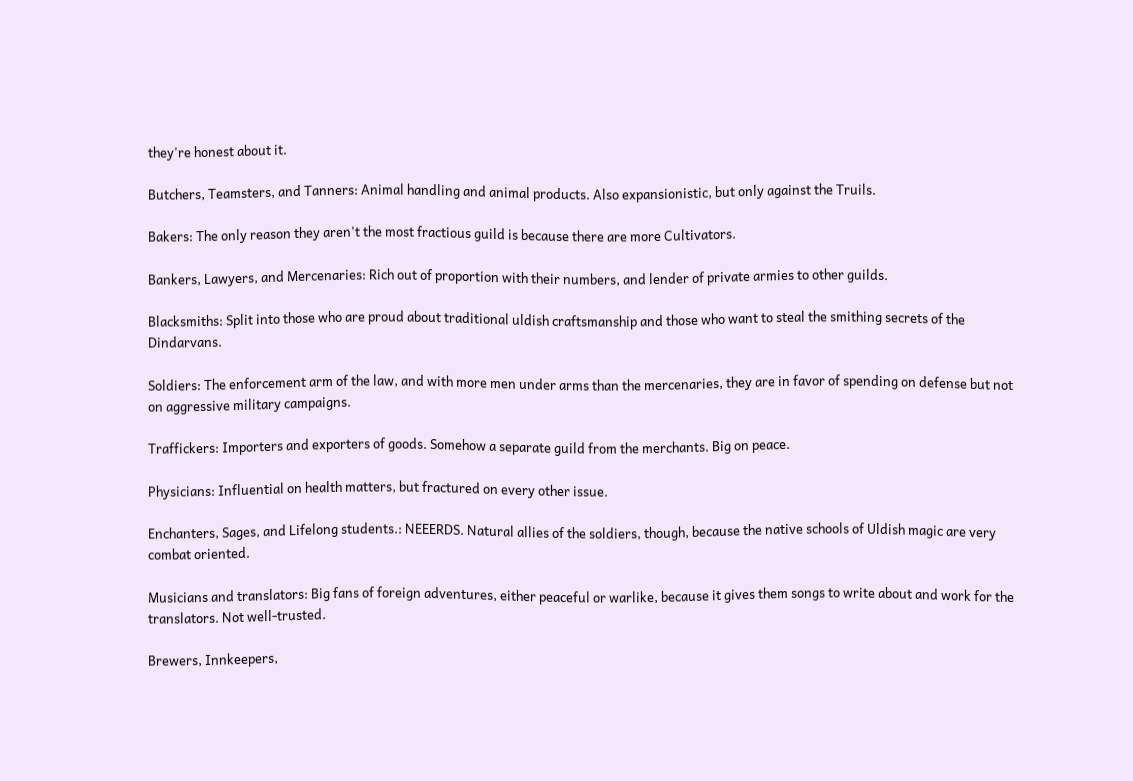they're honest about it.

Butchers, Teamsters, and Tanners: Animal handling and animal products. Also expansionistic, but only against the Truils.

Bakers: The only reason they aren't the most fractious guild is because there are more Cultivators.

Bankers, Lawyers, and Mercenaries: Rich out of proportion with their numbers, and lender of private armies to other guilds.

Blacksmiths: Split into those who are proud about traditional uldish craftsmanship and those who want to steal the smithing secrets of the Dindarvans.

Soldiers: The enforcement arm of the law, and with more men under arms than the mercenaries, they are in favor of spending on defense but not on aggressive military campaigns.

Traffickers: Importers and exporters of goods. Somehow a separate guild from the merchants. Big on peace.

Physicians: Influential on health matters, but fractured on every other issue.

Enchanters, Sages, and Lifelong students.: NEEERDS. Natural allies of the soldiers, though, because the native schools of Uldish magic are very combat oriented.

Musicians and translators: Big fans of foreign adventures, either peaceful or warlike, because it gives them songs to write about and work for the translators. Not well-trusted.

Brewers, Innkeepers,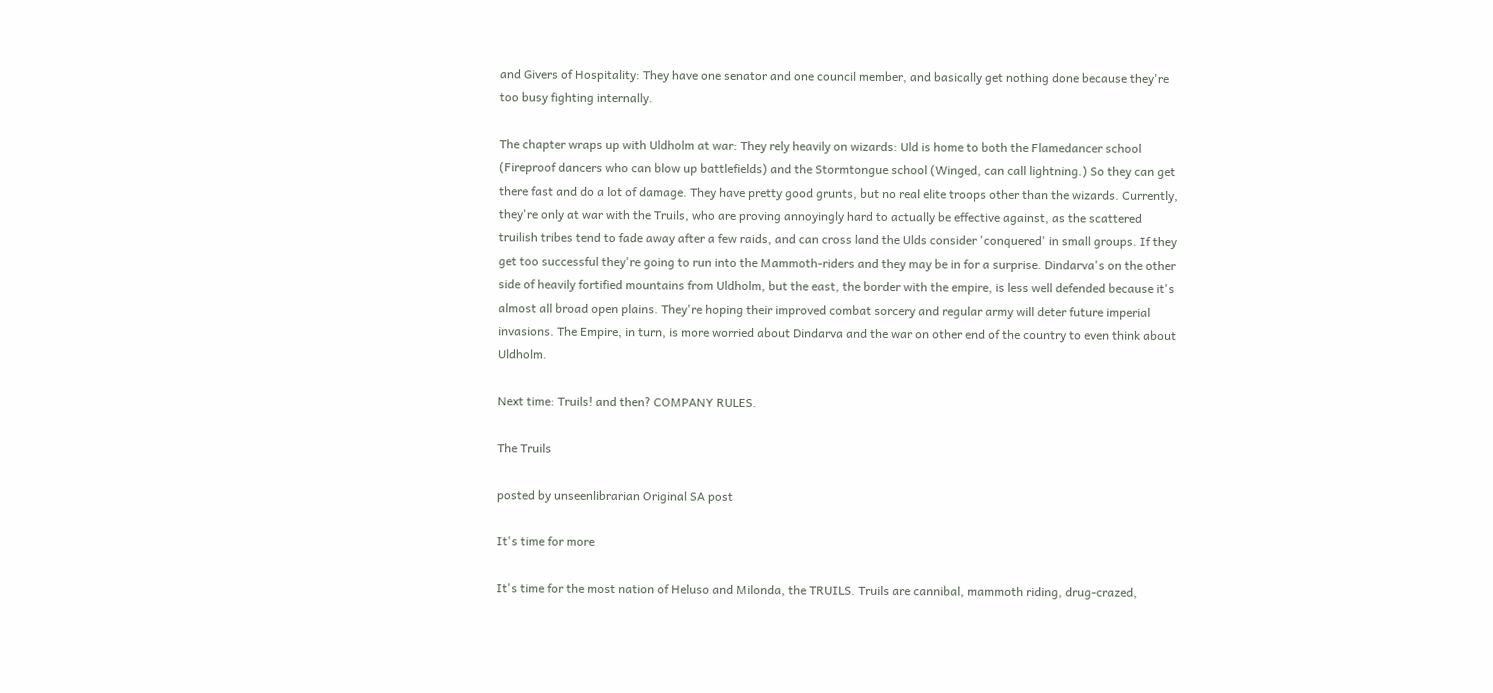and Givers of Hospitality: They have one senator and one council member, and basically get nothing done because they're too busy fighting internally.

The chapter wraps up with Uldholm at war: They rely heavily on wizards: Uld is home to both the Flamedancer school (Fireproof dancers who can blow up battlefields) and the Stormtongue school (Winged, can call lightning.) So they can get there fast and do a lot of damage. They have pretty good grunts, but no real elite troops other than the wizards. Currently, they're only at war with the Truils, who are proving annoyingly hard to actually be effective against, as the scattered truilish tribes tend to fade away after a few raids, and can cross land the Ulds consider 'conquered' in small groups. If they get too successful they're going to run into the Mammoth-riders and they may be in for a surprise. Dindarva's on the other side of heavily fortified mountains from Uldholm, but the east, the border with the empire, is less well defended because it's almost all broad open plains. They're hoping their improved combat sorcery and regular army will deter future imperial invasions. The Empire, in turn, is more worried about Dindarva and the war on other end of the country to even think about Uldholm.

Next time: Truils! and then? COMPANY RULES.

The Truils

posted by unseenlibrarian Original SA post

It's time for more

It's time for the most nation of Heluso and Milonda, the TRUILS. Truils are cannibal, mammoth riding, drug-crazed,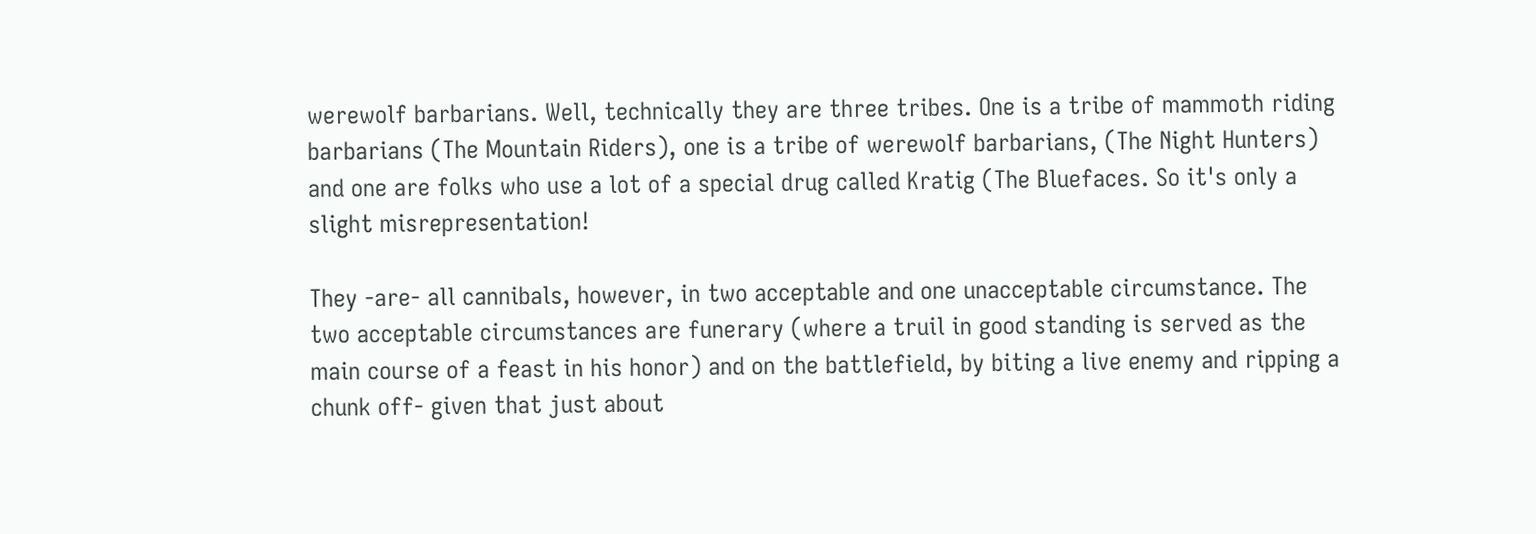werewolf barbarians. Well, technically they are three tribes. One is a tribe of mammoth riding barbarians (The Mountain Riders), one is a tribe of werewolf barbarians, (The Night Hunters) and one are folks who use a lot of a special drug called Kratig (The Bluefaces. So it's only a slight misrepresentation!

They -are- all cannibals, however, in two acceptable and one unacceptable circumstance. The two acceptable circumstances are funerary (where a truil in good standing is served as the main course of a feast in his honor) and on the battlefield, by biting a live enemy and ripping a chunk off- given that just about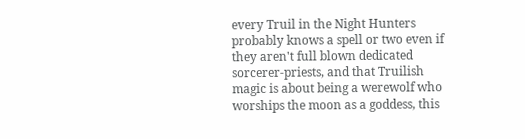every Truil in the Night Hunters probably knows a spell or two even if they aren't full blown dedicated sorcerer-priests, and that Truilish magic is about being a werewolf who worships the moon as a goddess, this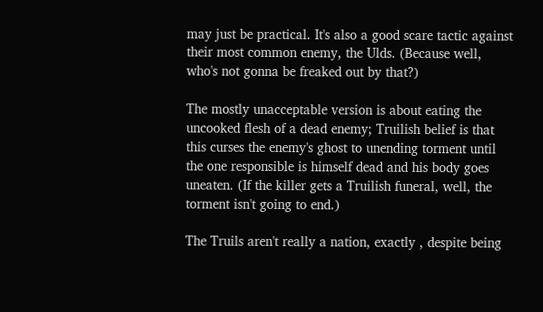may just be practical. It's also a good scare tactic against their most common enemy, the Ulds. (Because well, who's not gonna be freaked out by that?)

The mostly unacceptable version is about eating the uncooked flesh of a dead enemy; Truilish belief is that this curses the enemy's ghost to unending torment until the one responsible is himself dead and his body goes uneaten. (If the killer gets a Truilish funeral, well, the torment isn't going to end.)

The Truils aren't really a nation, exactly , despite being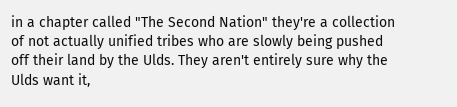in a chapter called "The Second Nation" they're a collection of not actually unified tribes who are slowly being pushed off their land by the Ulds. They aren't entirely sure why the Ulds want it,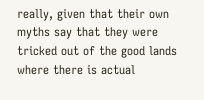really, given that their own myths say that they were tricked out of the good lands where there is actual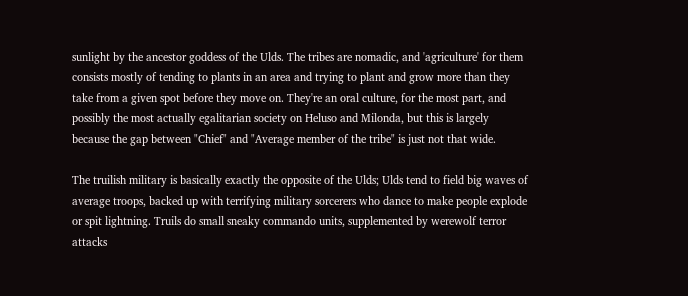sunlight by the ancestor goddess of the Ulds. The tribes are nomadic, and 'agriculture' for them consists mostly of tending to plants in an area and trying to plant and grow more than they take from a given spot before they move on. They're an oral culture, for the most part, and possibly the most actually egalitarian society on Heluso and Milonda, but this is largely because the gap between "Chief" and "Average member of the tribe" is just not that wide.

The truilish military is basically exactly the opposite of the Ulds; Ulds tend to field big waves of average troops, backed up with terrifying military sorcerers who dance to make people explode or spit lightning. Truils do small sneaky commando units, supplemented by werewolf terror attacks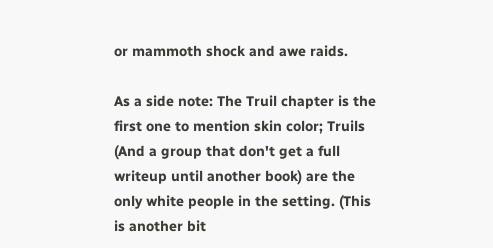or mammoth shock and awe raids.

As a side note: The Truil chapter is the first one to mention skin color; Truils (And a group that don't get a full writeup until another book) are the only white people in the setting. (This is another bit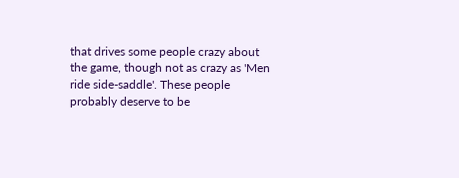that drives some people crazy about the game, though not as crazy as 'Men ride side-saddle'. These people probably deserve to be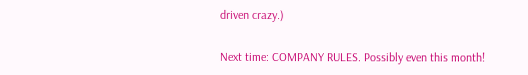driven crazy.)

Next time: COMPANY RULES. Possibly even this month!